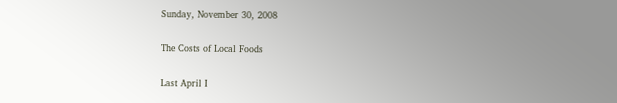Sunday, November 30, 2008

The Costs of Local Foods

Last April I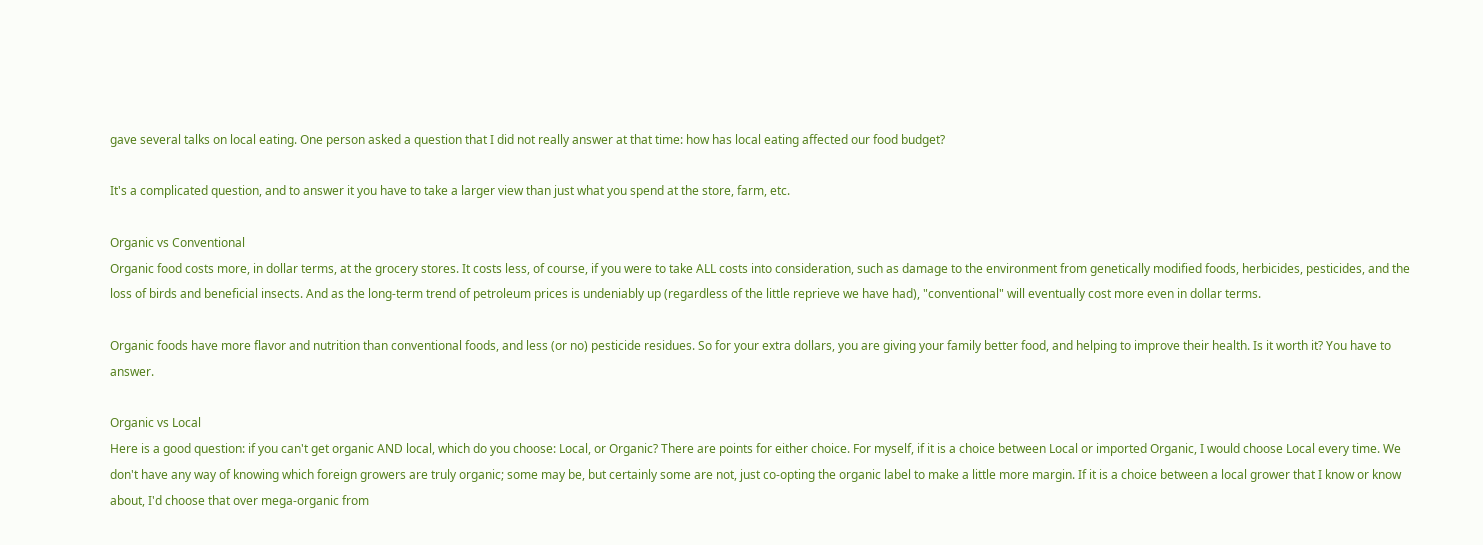gave several talks on local eating. One person asked a question that I did not really answer at that time: how has local eating affected our food budget?

It's a complicated question, and to answer it you have to take a larger view than just what you spend at the store, farm, etc.

Organic vs Conventional
Organic food costs more, in dollar terms, at the grocery stores. It costs less, of course, if you were to take ALL costs into consideration, such as damage to the environment from genetically modified foods, herbicides, pesticides, and the loss of birds and beneficial insects. And as the long-term trend of petroleum prices is undeniably up (regardless of the little reprieve we have had), "conventional" will eventually cost more even in dollar terms.

Organic foods have more flavor and nutrition than conventional foods, and less (or no) pesticide residues. So for your extra dollars, you are giving your family better food, and helping to improve their health. Is it worth it? You have to answer.

Organic vs Local
Here is a good question: if you can't get organic AND local, which do you choose: Local, or Organic? There are points for either choice. For myself, if it is a choice between Local or imported Organic, I would choose Local every time. We don't have any way of knowing which foreign growers are truly organic; some may be, but certainly some are not, just co-opting the organic label to make a little more margin. If it is a choice between a local grower that I know or know about, I'd choose that over mega-organic from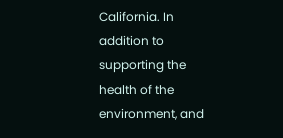California. In addition to supporting the health of the environment, and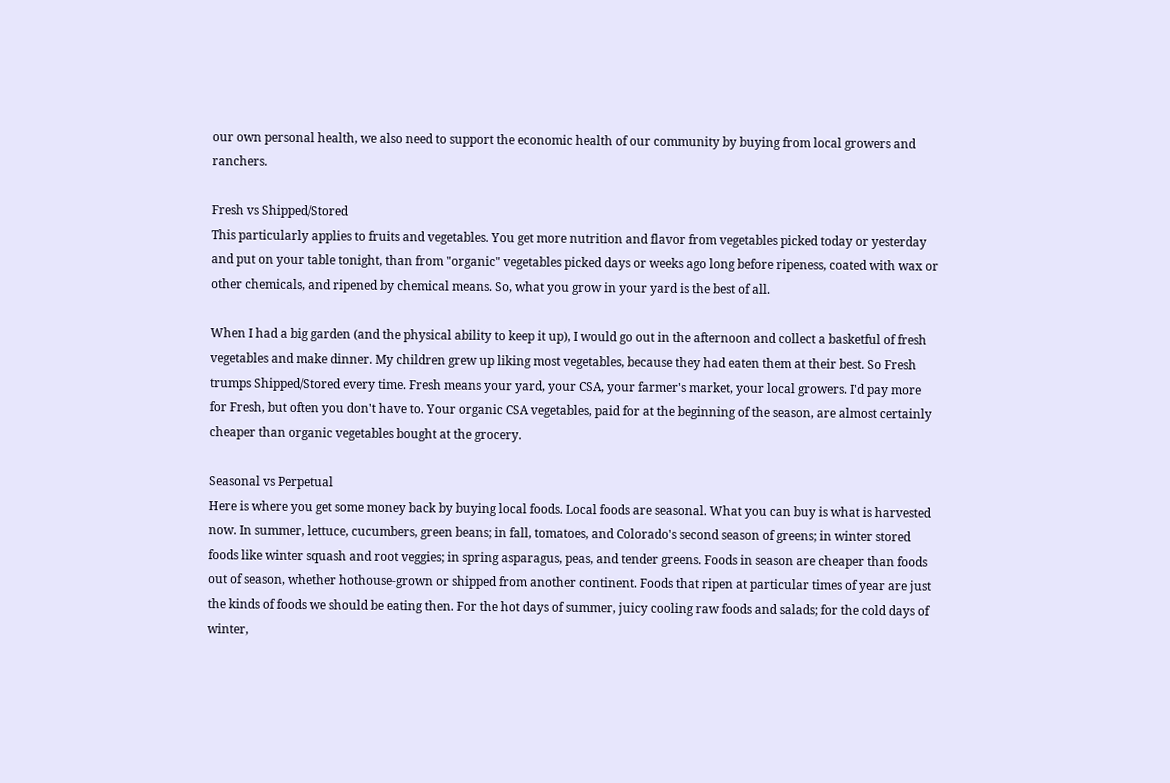our own personal health, we also need to support the economic health of our community by buying from local growers and ranchers.

Fresh vs Shipped/Stored
This particularly applies to fruits and vegetables. You get more nutrition and flavor from vegetables picked today or yesterday and put on your table tonight, than from "organic" vegetables picked days or weeks ago long before ripeness, coated with wax or other chemicals, and ripened by chemical means. So, what you grow in your yard is the best of all.

When I had a big garden (and the physical ability to keep it up), I would go out in the afternoon and collect a basketful of fresh vegetables and make dinner. My children grew up liking most vegetables, because they had eaten them at their best. So Fresh trumps Shipped/Stored every time. Fresh means your yard, your CSA, your farmer's market, your local growers. I'd pay more for Fresh, but often you don't have to. Your organic CSA vegetables, paid for at the beginning of the season, are almost certainly cheaper than organic vegetables bought at the grocery.

Seasonal vs Perpetual
Here is where you get some money back by buying local foods. Local foods are seasonal. What you can buy is what is harvested now. In summer, lettuce, cucumbers, green beans; in fall, tomatoes, and Colorado's second season of greens; in winter stored foods like winter squash and root veggies; in spring asparagus, peas, and tender greens. Foods in season are cheaper than foods out of season, whether hothouse-grown or shipped from another continent. Foods that ripen at particular times of year are just the kinds of foods we should be eating then. For the hot days of summer, juicy cooling raw foods and salads; for the cold days of winter,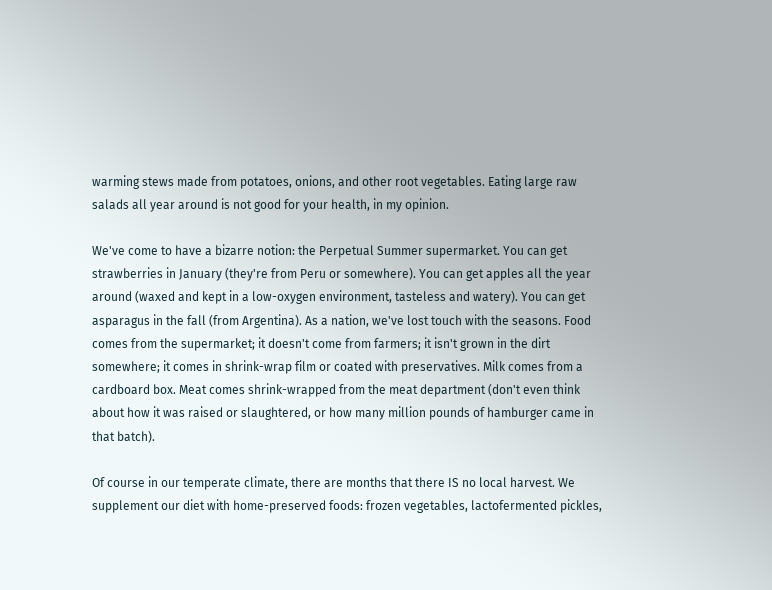warming stews made from potatoes, onions, and other root vegetables. Eating large raw salads all year around is not good for your health, in my opinion.

We've come to have a bizarre notion: the Perpetual Summer supermarket. You can get strawberries in January (they're from Peru or somewhere). You can get apples all the year around (waxed and kept in a low-oxygen environment, tasteless and watery). You can get asparagus in the fall (from Argentina). As a nation, we've lost touch with the seasons. Food comes from the supermarket; it doesn't come from farmers; it isn't grown in the dirt somewhere; it comes in shrink-wrap film or coated with preservatives. Milk comes from a cardboard box. Meat comes shrink-wrapped from the meat department (don't even think about how it was raised or slaughtered, or how many million pounds of hamburger came in that batch).

Of course in our temperate climate, there are months that there IS no local harvest. We supplement our diet with home-preserved foods: frozen vegetables, lactofermented pickles,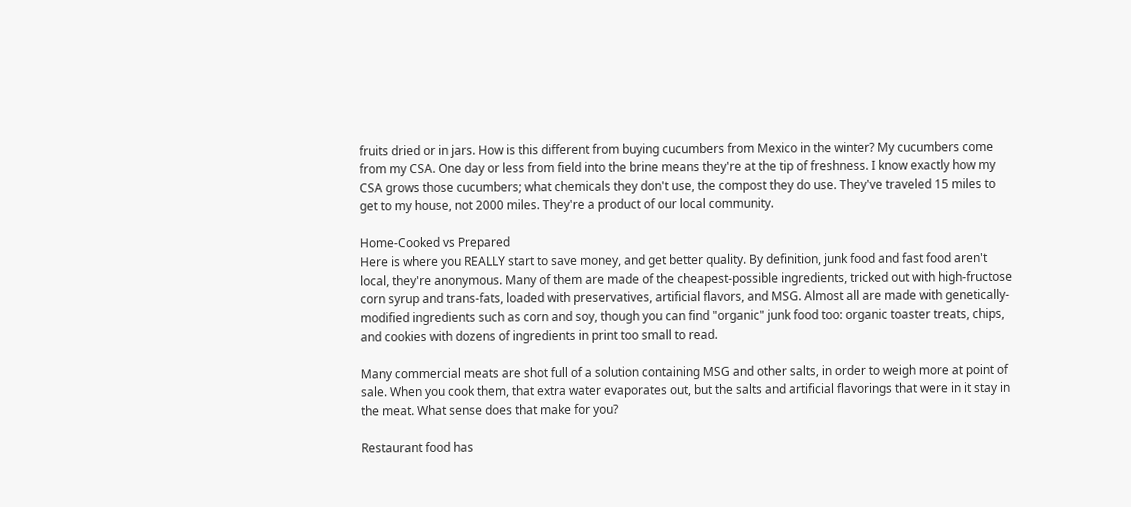fruits dried or in jars. How is this different from buying cucumbers from Mexico in the winter? My cucumbers come from my CSA. One day or less from field into the brine means they're at the tip of freshness. I know exactly how my CSA grows those cucumbers; what chemicals they don't use, the compost they do use. They've traveled 15 miles to get to my house, not 2000 miles. They're a product of our local community.

Home-Cooked vs Prepared
Here is where you REALLY start to save money, and get better quality. By definition, junk food and fast food aren't local, they're anonymous. Many of them are made of the cheapest-possible ingredients, tricked out with high-fructose corn syrup and trans-fats, loaded with preservatives, artificial flavors, and MSG. Almost all are made with genetically-modified ingredients such as corn and soy, though you can find "organic" junk food too: organic toaster treats, chips, and cookies with dozens of ingredients in print too small to read.

Many commercial meats are shot full of a solution containing MSG and other salts, in order to weigh more at point of sale. When you cook them, that extra water evaporates out, but the salts and artificial flavorings that were in it stay in the meat. What sense does that make for you?

Restaurant food has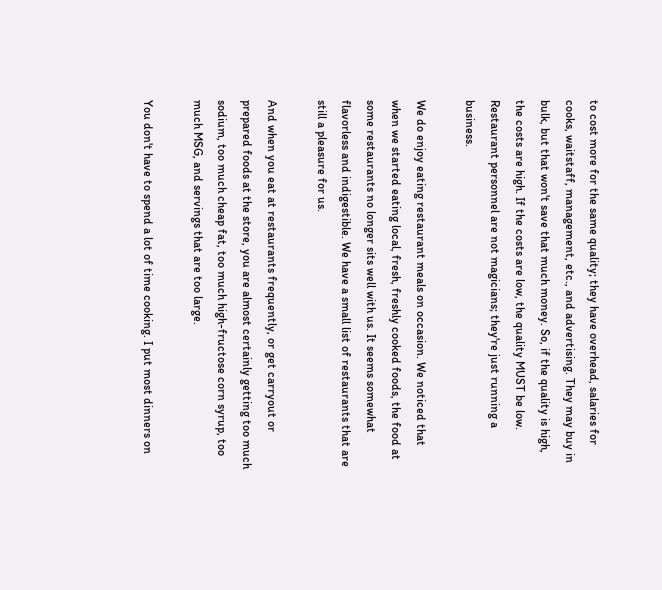to cost more for the same quality; they have overhead, salaries for cooks, waitstaff, management, etc., and advertising. They may buy in bulk, but that won't save that much money. So, if the quality is high, the costs are high. If the costs are low, the quality MUST be low. Restaurant personnel are not magicians; they're just running a business.

We do enjoy eating restaurant meals on occasion. We noticed that when we started eating local, fresh, freshly cooked foods, the food at some restaurants no longer sits well with us. It seems somewhat flavorless and indigestible. We have a small list of restaurants that are still a pleasure for us.

And when you eat at restaurants frequently, or get carryout or prepared foods at the store, you are almost certainly getting too much sodium, too much cheap fat, too much high-fructose corn syrup, too much MSG, and servings that are too large.

You don't have to spend a lot of time cooking. I put most dinners on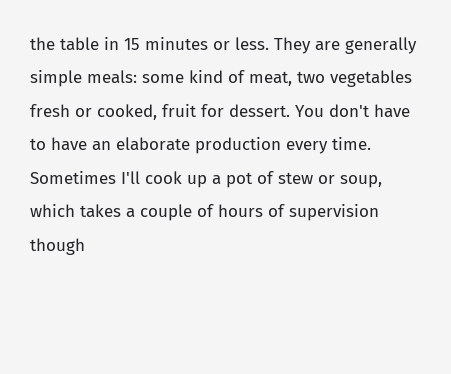the table in 15 minutes or less. They are generally simple meals: some kind of meat, two vegetables fresh or cooked, fruit for dessert. You don't have to have an elaborate production every time. Sometimes I'll cook up a pot of stew or soup, which takes a couple of hours of supervision though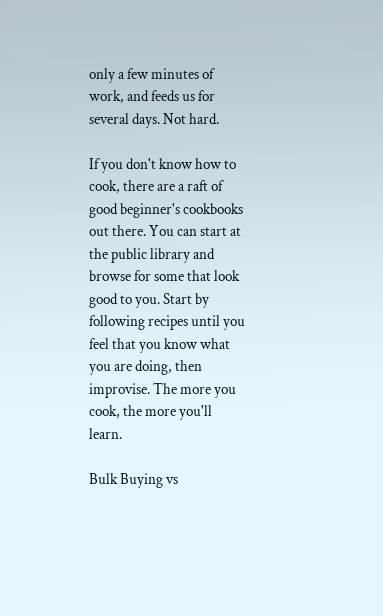only a few minutes of work, and feeds us for several days. Not hard.

If you don't know how to cook, there are a raft of good beginner's cookbooks out there. You can start at the public library and browse for some that look good to you. Start by following recipes until you feel that you know what you are doing, then improvise. The more you cook, the more you'll learn.

Bulk Buying vs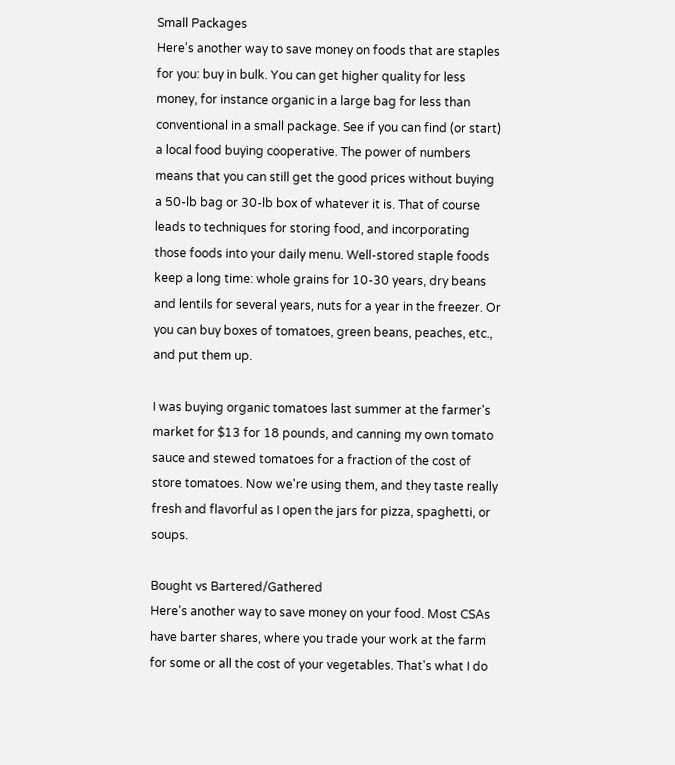Small Packages
Here's another way to save money on foods that are staples for you: buy in bulk. You can get higher quality for less money, for instance organic in a large bag for less than conventional in a small package. See if you can find (or start) a local food buying cooperative. The power of numbers means that you can still get the good prices without buying a 50-lb bag or 30-lb box of whatever it is. That of course leads to techniques for storing food, and incorporating those foods into your daily menu. Well-stored staple foods keep a long time: whole grains for 10-30 years, dry beans and lentils for several years, nuts for a year in the freezer. Or you can buy boxes of tomatoes, green beans, peaches, etc., and put them up.

I was buying organic tomatoes last summer at the farmer's market for $13 for 18 pounds, and canning my own tomato sauce and stewed tomatoes for a fraction of the cost of store tomatoes. Now we're using them, and they taste really fresh and flavorful as I open the jars for pizza, spaghetti, or soups.

Bought vs Bartered/Gathered
Here's another way to save money on your food. Most CSAs have barter shares, where you trade your work at the farm for some or all the cost of your vegetables. That's what I do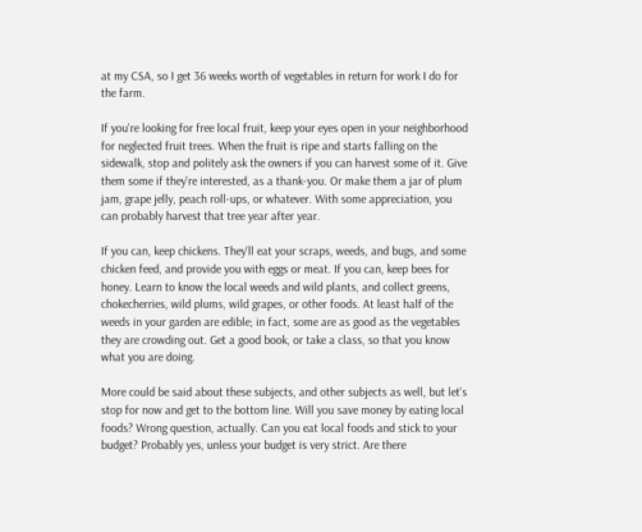at my CSA, so I get 36 weeks worth of vegetables in return for work I do for the farm.

If you're looking for free local fruit, keep your eyes open in your neighborhood for neglected fruit trees. When the fruit is ripe and starts falling on the sidewalk, stop and politely ask the owners if you can harvest some of it. Give them some if they're interested, as a thank-you. Or make them a jar of plum jam, grape jelly, peach roll-ups, or whatever. With some appreciation, you can probably harvest that tree year after year.

If you can, keep chickens. They'll eat your scraps, weeds, and bugs, and some chicken feed, and provide you with eggs or meat. If you can, keep bees for honey. Learn to know the local weeds and wild plants, and collect greens, chokecherries, wild plums, wild grapes, or other foods. At least half of the weeds in your garden are edible; in fact, some are as good as the vegetables they are crowding out. Get a good book, or take a class, so that you know what you are doing.

More could be said about these subjects, and other subjects as well, but let's stop for now and get to the bottom line. Will you save money by eating local foods? Wrong question, actually. Can you eat local foods and stick to your budget? Probably yes, unless your budget is very strict. Are there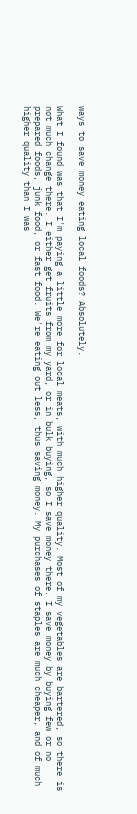ways to save money eating local foods? Absolutely.

What I found was that I'm paying a little more for local meats, with much higher quality. Most of my vegetables are bartered, so there is not much change there. I either get fruits from my yard, or in bulk buying, so I save money there. I save money by buying few or no prepared foods, junk food, or fast food. We're eating out less, thus saving money. My purchases of staples are much cheaper, and of much higher quality than I was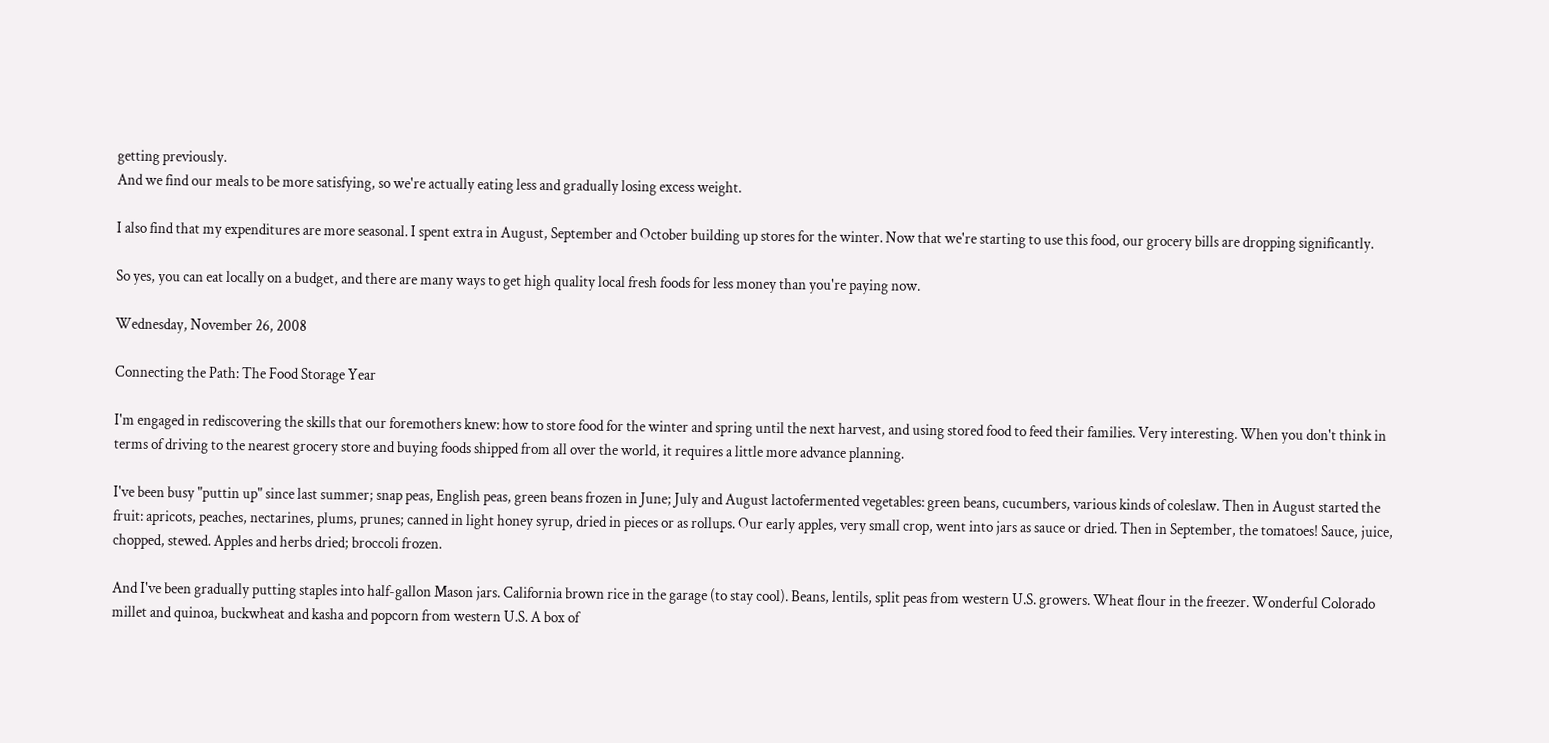getting previously.
And we find our meals to be more satisfying, so we're actually eating less and gradually losing excess weight.

I also find that my expenditures are more seasonal. I spent extra in August, September and October building up stores for the winter. Now that we're starting to use this food, our grocery bills are dropping significantly.

So yes, you can eat locally on a budget, and there are many ways to get high quality local fresh foods for less money than you're paying now.

Wednesday, November 26, 2008

Connecting the Path: The Food Storage Year

I'm engaged in rediscovering the skills that our foremothers knew: how to store food for the winter and spring until the next harvest, and using stored food to feed their families. Very interesting. When you don't think in terms of driving to the nearest grocery store and buying foods shipped from all over the world, it requires a little more advance planning.

I've been busy "puttin up" since last summer; snap peas, English peas, green beans frozen in June; July and August lactofermented vegetables: green beans, cucumbers, various kinds of coleslaw. Then in August started the fruit: apricots, peaches, nectarines, plums, prunes; canned in light honey syrup, dried in pieces or as rollups. Our early apples, very small crop, went into jars as sauce or dried. Then in September, the tomatoes! Sauce, juice, chopped, stewed. Apples and herbs dried; broccoli frozen.

And I've been gradually putting staples into half-gallon Mason jars. California brown rice in the garage (to stay cool). Beans, lentils, split peas from western U.S. growers. Wheat flour in the freezer. Wonderful Colorado millet and quinoa, buckwheat and kasha and popcorn from western U.S. A box of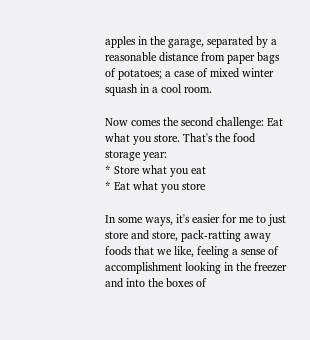apples in the garage, separated by a reasonable distance from paper bags of potatoes; a case of mixed winter squash in a cool room.

Now comes the second challenge: Eat what you store. That's the food storage year:
* Store what you eat
* Eat what you store

In some ways, it's easier for me to just store and store, pack-ratting away foods that we like, feeling a sense of accomplishment looking in the freezer and into the boxes of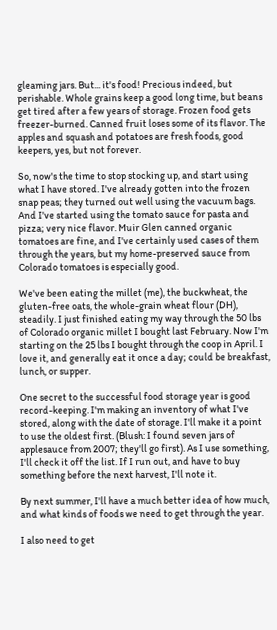gleaming jars. But... it's food! Precious indeed, but perishable. Whole grains keep a good long time, but beans get tired after a few years of storage. Frozen food gets freezer-burned. Canned fruit loses some of its flavor. The apples and squash and potatoes are fresh foods, good keepers, yes, but not forever.

So, now's the time to stop stocking up, and start using what I have stored. I've already gotten into the frozen snap peas; they turned out well using the vacuum bags. And I've started using the tomato sauce for pasta and pizza; very nice flavor. Muir Glen canned organic tomatoes are fine, and I've certainly used cases of them through the years, but my home-preserved sauce from Colorado tomatoes is especially good.

We've been eating the millet (me), the buckwheat, the gluten-free oats, the whole-grain wheat flour (DH), steadily. I just finished eating my way through the 50 lbs of Colorado organic millet I bought last February. Now I'm starting on the 25 lbs I bought through the coop in April. I love it, and generally eat it once a day; could be breakfast, lunch, or supper.

One secret to the successful food storage year is good record-keeping. I'm making an inventory of what I've stored, along with the date of storage. I'll make it a point to use the oldest first. (Blush: I found seven jars of applesauce from 2007; they'll go first). As I use something, I'll check it off the list. If I run out, and have to buy something before the next harvest, I'll note it.

By next summer, I'll have a much better idea of how much, and what kinds of foods we need to get through the year.

I also need to get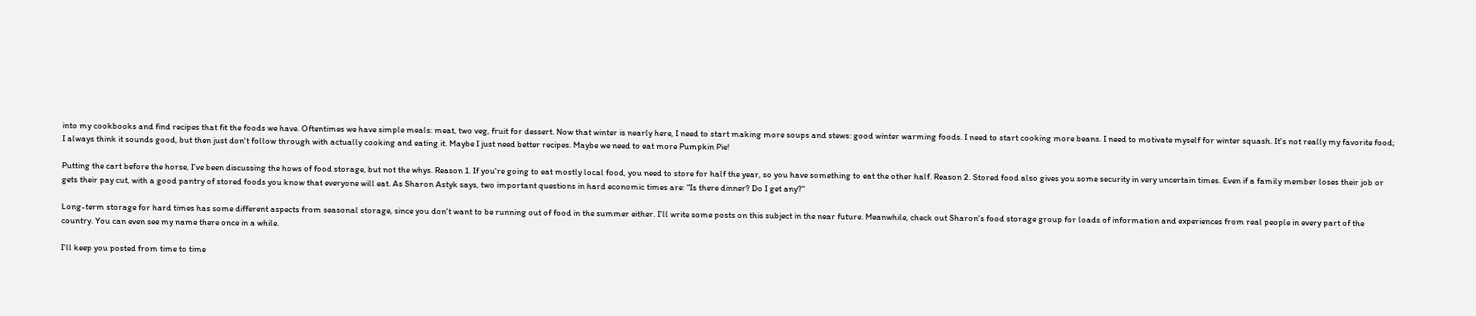into my cookbooks and find recipes that fit the foods we have. Oftentimes we have simple meals: meat, two veg, fruit for dessert. Now that winter is nearly here, I need to start making more soups and stews: good winter warming foods. I need to start cooking more beans. I need to motivate myself for winter squash. It's not really my favorite food; I always think it sounds good, but then just don't follow through with actually cooking and eating it. Maybe I just need better recipes. Maybe we need to eat more Pumpkin Pie!

Putting the cart before the horse, I've been discussing the hows of food storage, but not the whys. Reason 1. If you're going to eat mostly local food, you need to store for half the year, so you have something to eat the other half. Reason 2. Stored food also gives you some security in very uncertain times. Even if a family member loses their job or gets their pay cut, with a good pantry of stored foods you know that everyone will eat. As Sharon Astyk says, two important questions in hard economic times are: "Is there dinner? Do I get any?"

Long-term storage for hard times has some different aspects from seasonal storage, since you don't want to be running out of food in the summer either. I'll write some posts on this subject in the near future. Meanwhile, check out Sharon's food storage group for loads of information and experiences from real people in every part of the country. You can even see my name there once in a while.

I'll keep you posted from time to time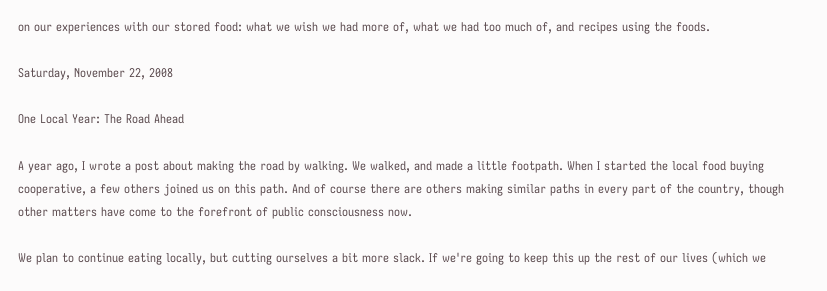on our experiences with our stored food: what we wish we had more of, what we had too much of, and recipes using the foods.

Saturday, November 22, 2008

One Local Year: The Road Ahead

A year ago, I wrote a post about making the road by walking. We walked, and made a little footpath. When I started the local food buying cooperative, a few others joined us on this path. And of course there are others making similar paths in every part of the country, though other matters have come to the forefront of public consciousness now.

We plan to continue eating locally, but cutting ourselves a bit more slack. If we're going to keep this up the rest of our lives (which we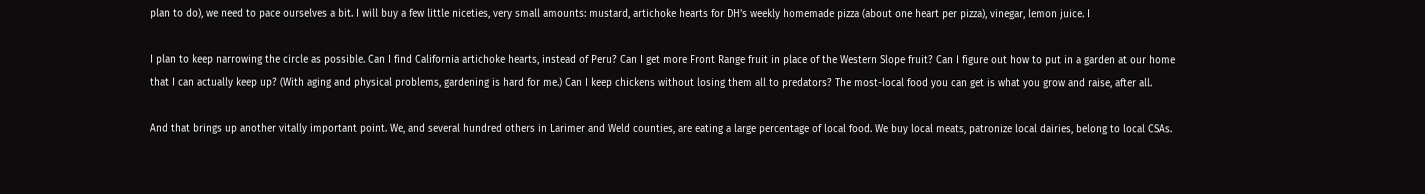plan to do), we need to pace ourselves a bit. I will buy a few little niceties, very small amounts: mustard, artichoke hearts for DH's weekly homemade pizza (about one heart per pizza), vinegar, lemon juice. I

I plan to keep narrowing the circle as possible. Can I find California artichoke hearts, instead of Peru? Can I get more Front Range fruit in place of the Western Slope fruit? Can I figure out how to put in a garden at our home that I can actually keep up? (With aging and physical problems, gardening is hard for me.) Can I keep chickens without losing them all to predators? The most-local food you can get is what you grow and raise, after all.

And that brings up another vitally important point. We, and several hundred others in Larimer and Weld counties, are eating a large percentage of local food. We buy local meats, patronize local dairies, belong to local CSAs.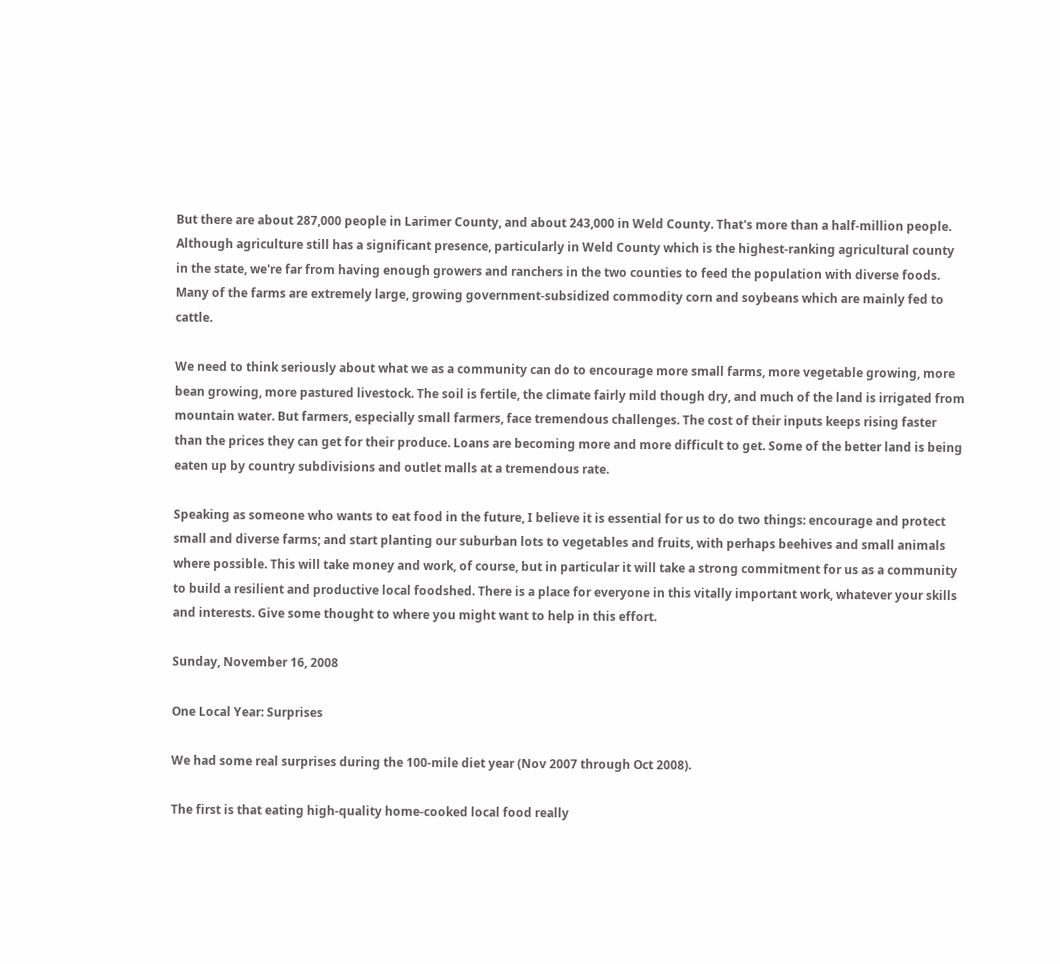But there are about 287,000 people in Larimer County, and about 243,000 in Weld County. That's more than a half-million people. Although agriculture still has a significant presence, particularly in Weld County which is the highest-ranking agricultural county in the state, we're far from having enough growers and ranchers in the two counties to feed the population with diverse foods. Many of the farms are extremely large, growing government-subsidized commodity corn and soybeans which are mainly fed to cattle.

We need to think seriously about what we as a community can do to encourage more small farms, more vegetable growing, more bean growing, more pastured livestock. The soil is fertile, the climate fairly mild though dry, and much of the land is irrigated from mountain water. But farmers, especially small farmers, face tremendous challenges. The cost of their inputs keeps rising faster than the prices they can get for their produce. Loans are becoming more and more difficult to get. Some of the better land is being eaten up by country subdivisions and outlet malls at a tremendous rate.

Speaking as someone who wants to eat food in the future, I believe it is essential for us to do two things: encourage and protect small and diverse farms; and start planting our suburban lots to vegetables and fruits, with perhaps beehives and small animals where possible. This will take money and work, of course, but in particular it will take a strong commitment for us as a community to build a resilient and productive local foodshed. There is a place for everyone in this vitally important work, whatever your skills and interests. Give some thought to where you might want to help in this effort.

Sunday, November 16, 2008

One Local Year: Surprises

We had some real surprises during the 100-mile diet year (Nov 2007 through Oct 2008).

The first is that eating high-quality home-cooked local food really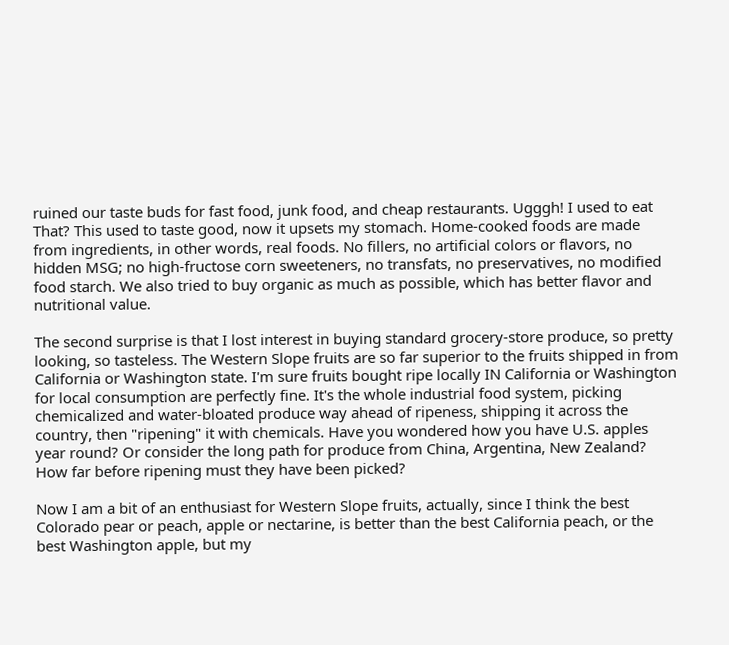ruined our taste buds for fast food, junk food, and cheap restaurants. Ugggh! I used to eat That? This used to taste good, now it upsets my stomach. Home-cooked foods are made from ingredients, in other words, real foods. No fillers, no artificial colors or flavors, no hidden MSG; no high-fructose corn sweeteners, no transfats, no preservatives, no modified food starch. We also tried to buy organic as much as possible, which has better flavor and nutritional value.

The second surprise is that I lost interest in buying standard grocery-store produce, so pretty looking, so tasteless. The Western Slope fruits are so far superior to the fruits shipped in from California or Washington state. I'm sure fruits bought ripe locally IN California or Washington for local consumption are perfectly fine. It's the whole industrial food system, picking chemicalized and water-bloated produce way ahead of ripeness, shipping it across the country, then "ripening" it with chemicals. Have you wondered how you have U.S. apples year round? Or consider the long path for produce from China, Argentina, New Zealand? How far before ripening must they have been picked?

Now I am a bit of an enthusiast for Western Slope fruits, actually, since I think the best Colorado pear or peach, apple or nectarine, is better than the best California peach, or the best Washington apple, but my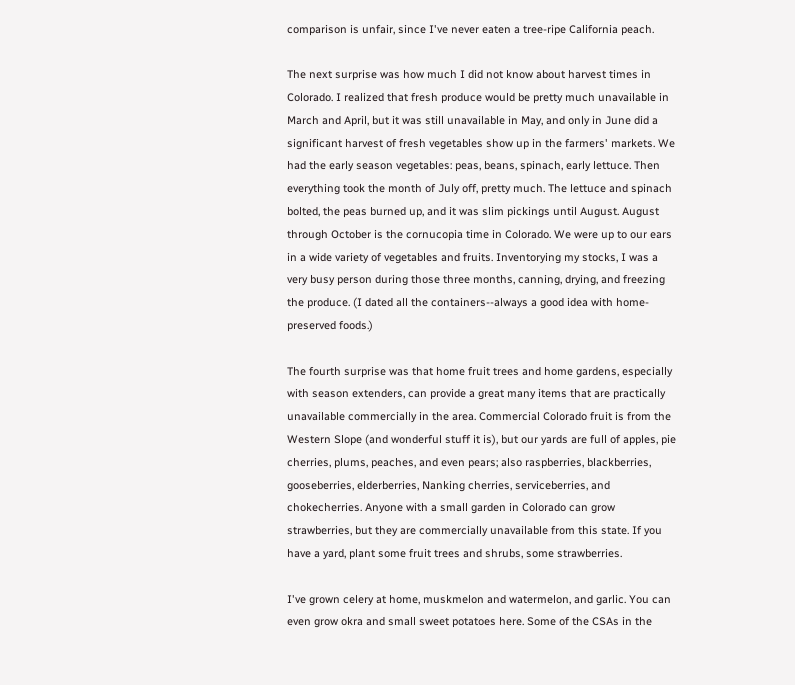comparison is unfair, since I've never eaten a tree-ripe California peach.

The next surprise was how much I did not know about harvest times in Colorado. I realized that fresh produce would be pretty much unavailable in March and April, but it was still unavailable in May, and only in June did a significant harvest of fresh vegetables show up in the farmers' markets. We had the early season vegetables: peas, beans, spinach, early lettuce. Then everything took the month of July off, pretty much. The lettuce and spinach bolted, the peas burned up, and it was slim pickings until August. August through October is the cornucopia time in Colorado. We were up to our ears in a wide variety of vegetables and fruits. Inventorying my stocks, I was a very busy person during those three months, canning, drying, and freezing the produce. (I dated all the containers--always a good idea with home-preserved foods.)

The fourth surprise was that home fruit trees and home gardens, especially with season extenders, can provide a great many items that are practically unavailable commercially in the area. Commercial Colorado fruit is from the Western Slope (and wonderful stuff it is), but our yards are full of apples, pie cherries, plums, peaches, and even pears; also raspberries, blackberries, gooseberries, elderberries, Nanking cherries, serviceberries, and chokecherries. Anyone with a small garden in Colorado can grow strawberries, but they are commercially unavailable from this state. If you have a yard, plant some fruit trees and shrubs, some strawberries.

I've grown celery at home, muskmelon and watermelon, and garlic. You can even grow okra and small sweet potatoes here. Some of the CSAs in the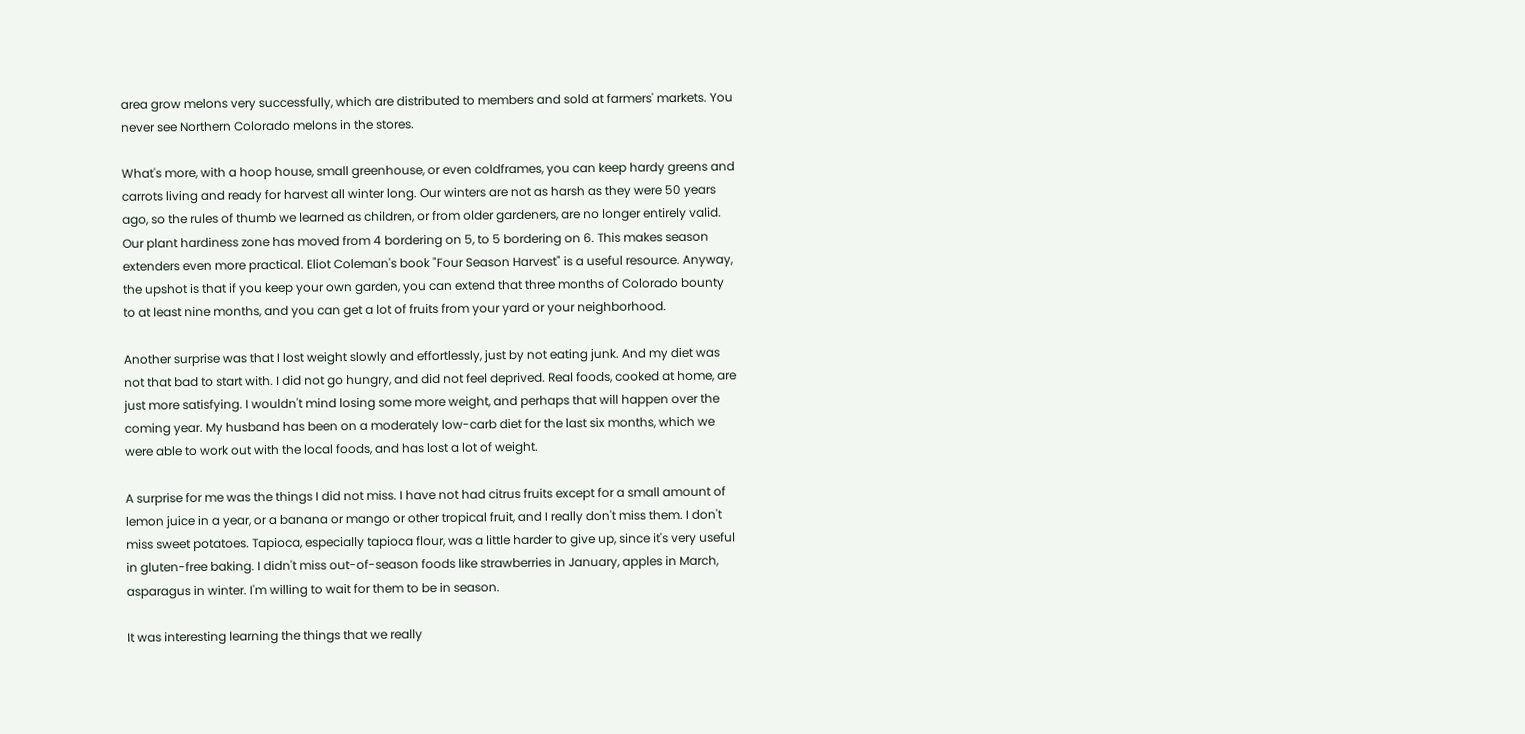area grow melons very successfully, which are distributed to members and sold at farmers' markets. You never see Northern Colorado melons in the stores.

What's more, with a hoop house, small greenhouse, or even coldframes, you can keep hardy greens and carrots living and ready for harvest all winter long. Our winters are not as harsh as they were 50 years ago, so the rules of thumb we learned as children, or from older gardeners, are no longer entirely valid. Our plant hardiness zone has moved from 4 bordering on 5, to 5 bordering on 6. This makes season extenders even more practical. Eliot Coleman's book "Four Season Harvest" is a useful resource. Anyway, the upshot is that if you keep your own garden, you can extend that three months of Colorado bounty to at least nine months, and you can get a lot of fruits from your yard or your neighborhood.

Another surprise was that I lost weight slowly and effortlessly, just by not eating junk. And my diet was not that bad to start with. I did not go hungry, and did not feel deprived. Real foods, cooked at home, are just more satisfying. I wouldn't mind losing some more weight, and perhaps that will happen over the coming year. My husband has been on a moderately low-carb diet for the last six months, which we were able to work out with the local foods, and has lost a lot of weight.

A surprise for me was the things I did not miss. I have not had citrus fruits except for a small amount of lemon juice in a year, or a banana or mango or other tropical fruit, and I really don't miss them. I don't miss sweet potatoes. Tapioca, especially tapioca flour, was a little harder to give up, since it's very useful in gluten-free baking. I didn't miss out-of-season foods like strawberries in January, apples in March, asparagus in winter. I'm willing to wait for them to be in season.

It was interesting learning the things that we really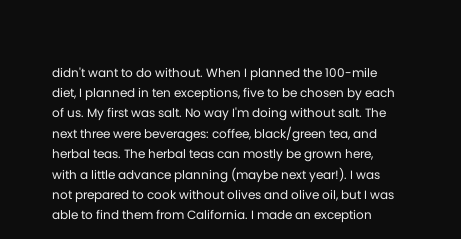didn't want to do without. When I planned the 100-mile diet, I planned in ten exceptions, five to be chosen by each of us. My first was salt. No way I'm doing without salt. The next three were beverages: coffee, black/green tea, and herbal teas. The herbal teas can mostly be grown here, with a little advance planning (maybe next year!). I was not prepared to cook without olives and olive oil, but I was able to find them from California. I made an exception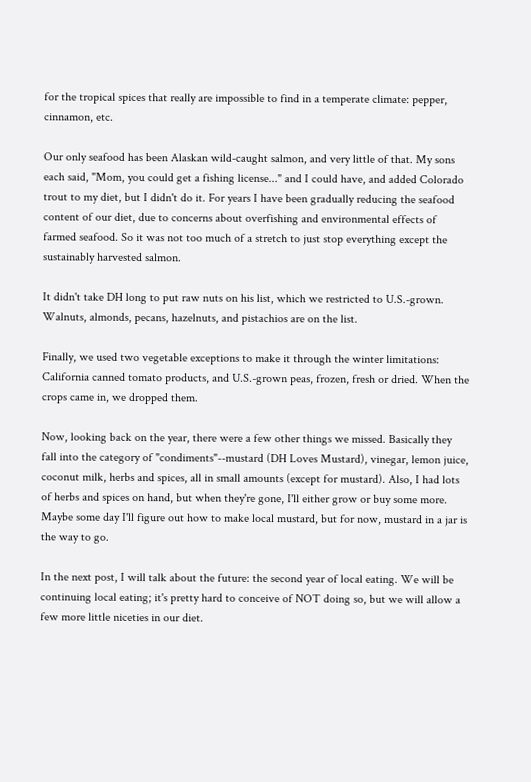for the tropical spices that really are impossible to find in a temperate climate: pepper, cinnamon, etc.

Our only seafood has been Alaskan wild-caught salmon, and very little of that. My sons each said, "Mom, you could get a fishing license..." and I could have, and added Colorado trout to my diet, but I didn't do it. For years I have been gradually reducing the seafood content of our diet, due to concerns about overfishing and environmental effects of farmed seafood. So it was not too much of a stretch to just stop everything except the sustainably harvested salmon.

It didn't take DH long to put raw nuts on his list, which we restricted to U.S.-grown. Walnuts, almonds, pecans, hazelnuts, and pistachios are on the list.

Finally, we used two vegetable exceptions to make it through the winter limitations: California canned tomato products, and U.S.-grown peas, frozen, fresh or dried. When the crops came in, we dropped them.

Now, looking back on the year, there were a few other things we missed. Basically they fall into the category of "condiments"--mustard (DH Loves Mustard), vinegar, lemon juice, coconut milk, herbs and spices, all in small amounts (except for mustard). Also, I had lots of herbs and spices on hand, but when they're gone, I'll either grow or buy some more. Maybe some day I'll figure out how to make local mustard, but for now, mustard in a jar is the way to go.

In the next post, I will talk about the future: the second year of local eating. We will be continuing local eating; it's pretty hard to conceive of NOT doing so, but we will allow a few more little niceties in our diet.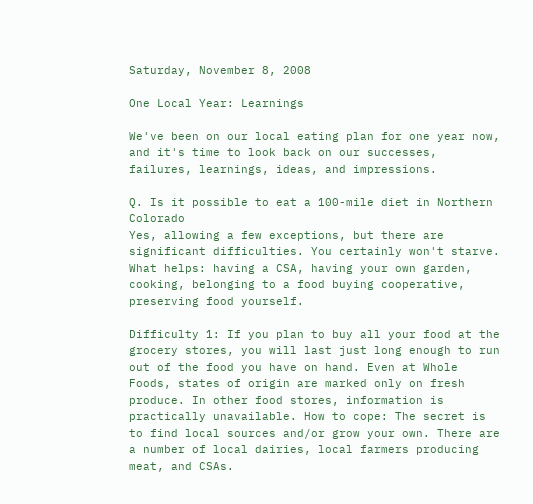Saturday, November 8, 2008

One Local Year: Learnings

We've been on our local eating plan for one year now, and it's time to look back on our successes, failures, learnings, ideas, and impressions.

Q. Is it possible to eat a 100-mile diet in Northern Colorado
Yes, allowing a few exceptions, but there are significant difficulties. You certainly won't starve. What helps: having a CSA, having your own garden, cooking, belonging to a food buying cooperative, preserving food yourself.

Difficulty 1: If you plan to buy all your food at the grocery stores, you will last just long enough to run out of the food you have on hand. Even at Whole Foods, states of origin are marked only on fresh produce. In other food stores, information is practically unavailable. How to cope: The secret is to find local sources and/or grow your own. There are a number of local dairies, local farmers producing meat, and CSAs.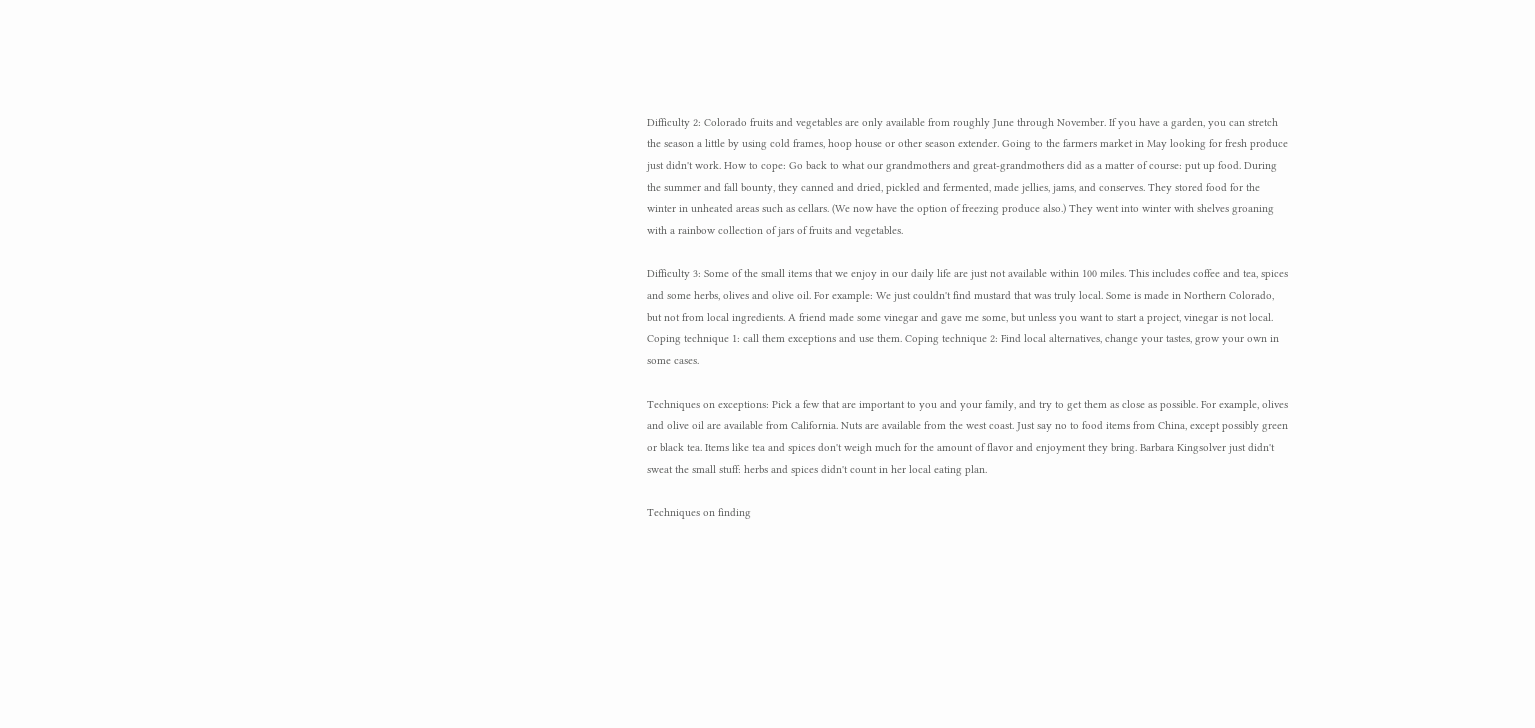Difficulty 2: Colorado fruits and vegetables are only available from roughly June through November. If you have a garden, you can stretch the season a little by using cold frames, hoop house or other season extender. Going to the farmers market in May looking for fresh produce just didn't work. How to cope: Go back to what our grandmothers and great-grandmothers did as a matter of course: put up food. During the summer and fall bounty, they canned and dried, pickled and fermented, made jellies, jams, and conserves. They stored food for the winter in unheated areas such as cellars. (We now have the option of freezing produce also.) They went into winter with shelves groaning with a rainbow collection of jars of fruits and vegetables.

Difficulty 3: Some of the small items that we enjoy in our daily life are just not available within 100 miles. This includes coffee and tea, spices and some herbs, olives and olive oil. For example: We just couldn't find mustard that was truly local. Some is made in Northern Colorado, but not from local ingredients. A friend made some vinegar and gave me some, but unless you want to start a project, vinegar is not local. Coping technique 1: call them exceptions and use them. Coping technique 2: Find local alternatives, change your tastes, grow your own in some cases.

Techniques on exceptions: Pick a few that are important to you and your family, and try to get them as close as possible. For example, olives and olive oil are available from California. Nuts are available from the west coast. Just say no to food items from China, except possibly green or black tea. Items like tea and spices don't weigh much for the amount of flavor and enjoyment they bring. Barbara Kingsolver just didn't sweat the small stuff: herbs and spices didn't count in her local eating plan.

Techniques on finding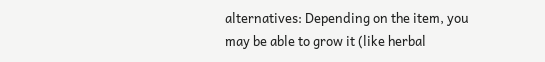alternatives: Depending on the item, you may be able to grow it (like herbal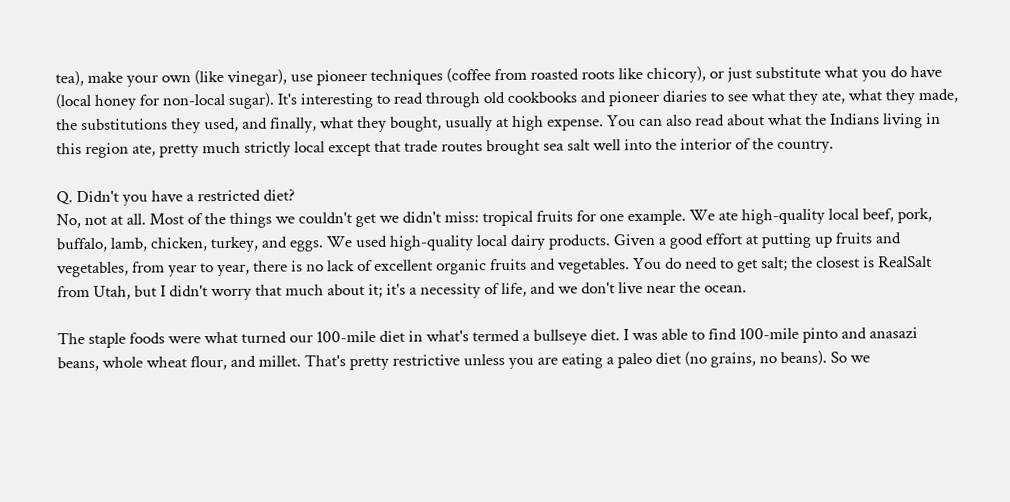tea), make your own (like vinegar), use pioneer techniques (coffee from roasted roots like chicory), or just substitute what you do have (local honey for non-local sugar). It's interesting to read through old cookbooks and pioneer diaries to see what they ate, what they made, the substitutions they used, and finally, what they bought, usually at high expense. You can also read about what the Indians living in this region ate, pretty much strictly local except that trade routes brought sea salt well into the interior of the country.

Q. Didn't you have a restricted diet?
No, not at all. Most of the things we couldn't get we didn't miss: tropical fruits for one example. We ate high-quality local beef, pork, buffalo, lamb, chicken, turkey, and eggs. We used high-quality local dairy products. Given a good effort at putting up fruits and vegetables, from year to year, there is no lack of excellent organic fruits and vegetables. You do need to get salt; the closest is RealSalt from Utah, but I didn't worry that much about it; it's a necessity of life, and we don't live near the ocean.

The staple foods were what turned our 100-mile diet in what's termed a bullseye diet. I was able to find 100-mile pinto and anasazi beans, whole wheat flour, and millet. That's pretty restrictive unless you are eating a paleo diet (no grains, no beans). So we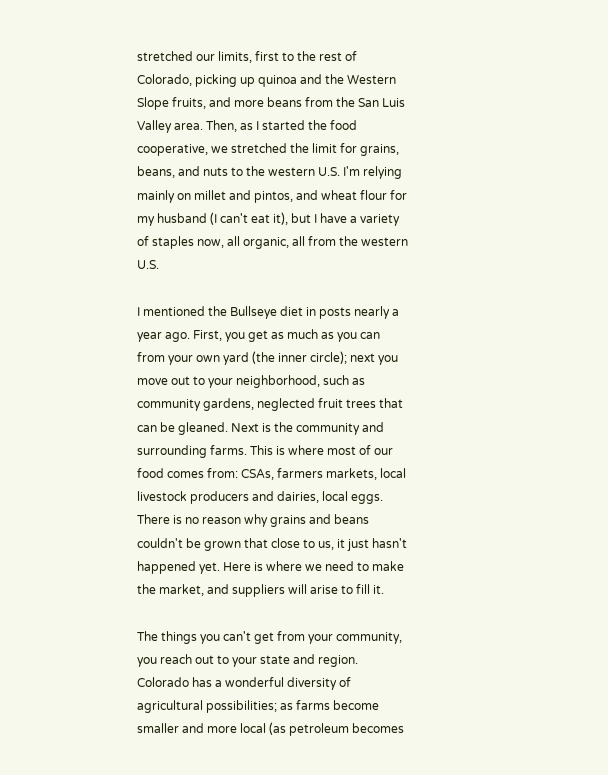stretched our limits, first to the rest of Colorado, picking up quinoa and the Western Slope fruits, and more beans from the San Luis Valley area. Then, as I started the food cooperative, we stretched the limit for grains, beans, and nuts to the western U.S. I'm relying mainly on millet and pintos, and wheat flour for my husband (I can't eat it), but I have a variety of staples now, all organic, all from the western U.S.

I mentioned the Bullseye diet in posts nearly a year ago. First, you get as much as you can from your own yard (the inner circle); next you move out to your neighborhood, such as community gardens, neglected fruit trees that can be gleaned. Next is the community and surrounding farms. This is where most of our food comes from: CSAs, farmers markets, local livestock producers and dairies, local eggs. There is no reason why grains and beans couldn't be grown that close to us, it just hasn't happened yet. Here is where we need to make the market, and suppliers will arise to fill it.

The things you can't get from your community, you reach out to your state and region. Colorado has a wonderful diversity of agricultural possibilities; as farms become smaller and more local (as petroleum becomes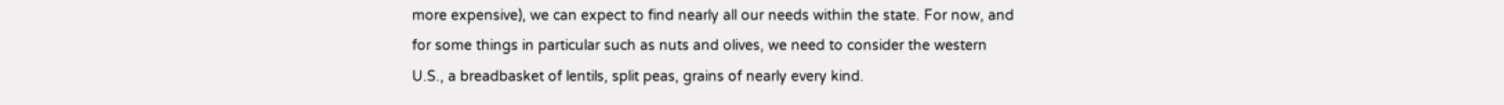more expensive), we can expect to find nearly all our needs within the state. For now, and for some things in particular such as nuts and olives, we need to consider the western U.S., a breadbasket of lentils, split peas, grains of nearly every kind.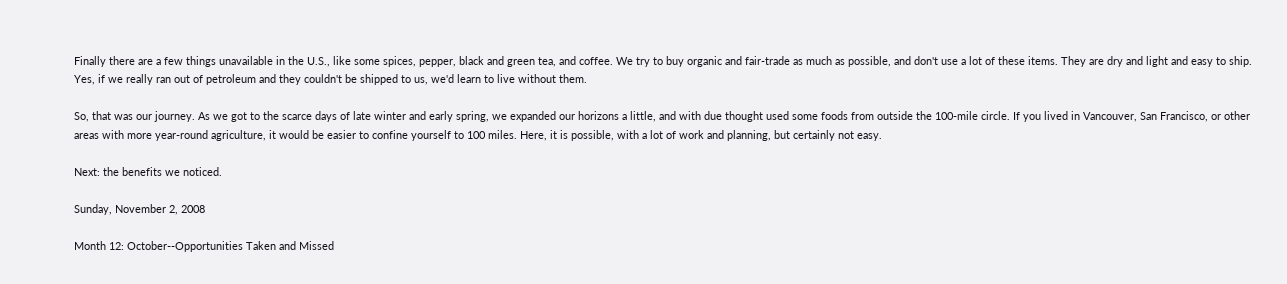Finally there are a few things unavailable in the U.S., like some spices, pepper, black and green tea, and coffee. We try to buy organic and fair-trade as much as possible, and don't use a lot of these items. They are dry and light and easy to ship. Yes, if we really ran out of petroleum and they couldn't be shipped to us, we'd learn to live without them.

So, that was our journey. As we got to the scarce days of late winter and early spring, we expanded our horizons a little, and with due thought used some foods from outside the 100-mile circle. If you lived in Vancouver, San Francisco, or other areas with more year-round agriculture, it would be easier to confine yourself to 100 miles. Here, it is possible, with a lot of work and planning, but certainly not easy.

Next: the benefits we noticed.

Sunday, November 2, 2008

Month 12: October--Opportunities Taken and Missed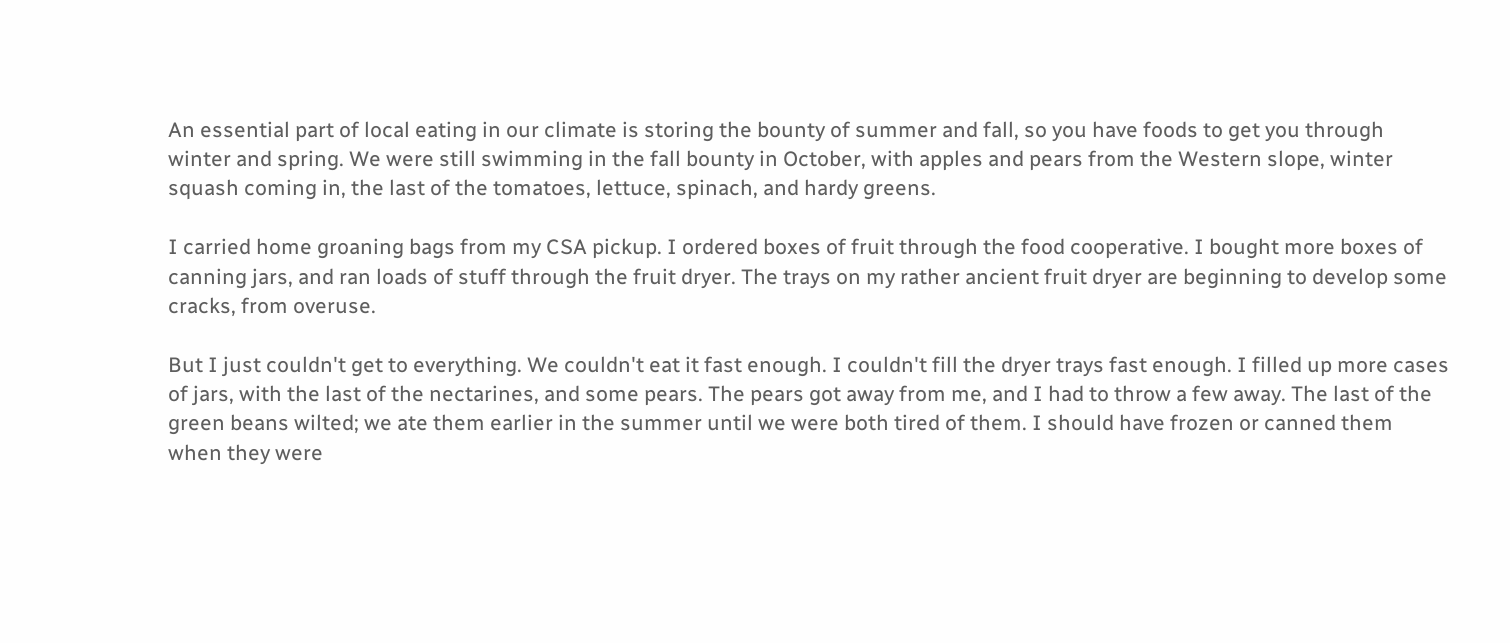An essential part of local eating in our climate is storing the bounty of summer and fall, so you have foods to get you through winter and spring. We were still swimming in the fall bounty in October, with apples and pears from the Western slope, winter squash coming in, the last of the tomatoes, lettuce, spinach, and hardy greens.

I carried home groaning bags from my CSA pickup. I ordered boxes of fruit through the food cooperative. I bought more boxes of canning jars, and ran loads of stuff through the fruit dryer. The trays on my rather ancient fruit dryer are beginning to develop some cracks, from overuse.

But I just couldn't get to everything. We couldn't eat it fast enough. I couldn't fill the dryer trays fast enough. I filled up more cases of jars, with the last of the nectarines, and some pears. The pears got away from me, and I had to throw a few away. The last of the green beans wilted; we ate them earlier in the summer until we were both tired of them. I should have frozen or canned them when they were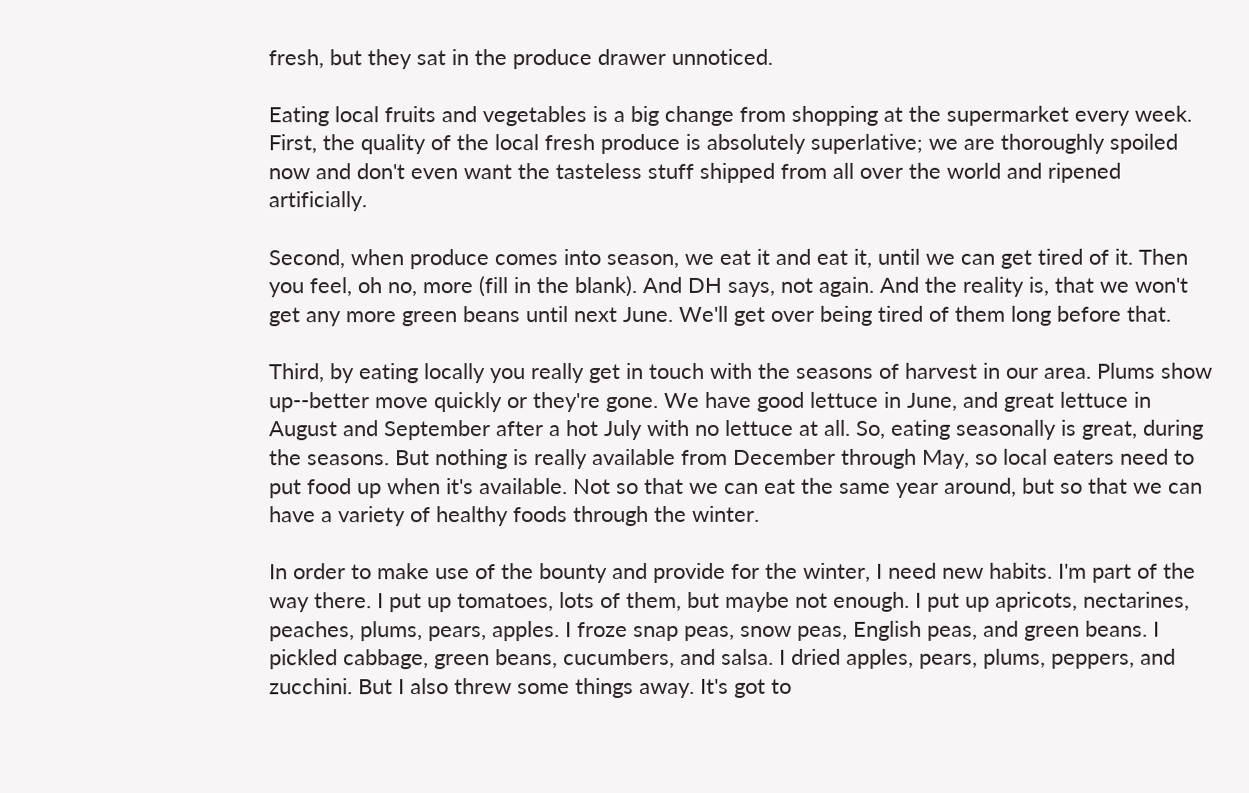fresh, but they sat in the produce drawer unnoticed.

Eating local fruits and vegetables is a big change from shopping at the supermarket every week. First, the quality of the local fresh produce is absolutely superlative; we are thoroughly spoiled now and don't even want the tasteless stuff shipped from all over the world and ripened artificially.

Second, when produce comes into season, we eat it and eat it, until we can get tired of it. Then you feel, oh no, more (fill in the blank). And DH says, not again. And the reality is, that we won't get any more green beans until next June. We'll get over being tired of them long before that.

Third, by eating locally you really get in touch with the seasons of harvest in our area. Plums show up--better move quickly or they're gone. We have good lettuce in June, and great lettuce in August and September after a hot July with no lettuce at all. So, eating seasonally is great, during the seasons. But nothing is really available from December through May, so local eaters need to put food up when it's available. Not so that we can eat the same year around, but so that we can have a variety of healthy foods through the winter.

In order to make use of the bounty and provide for the winter, I need new habits. I'm part of the way there. I put up tomatoes, lots of them, but maybe not enough. I put up apricots, nectarines, peaches, plums, pears, apples. I froze snap peas, snow peas, English peas, and green beans. I pickled cabbage, green beans, cucumbers, and salsa. I dried apples, pears, plums, peppers, and zucchini. But I also threw some things away. It's got to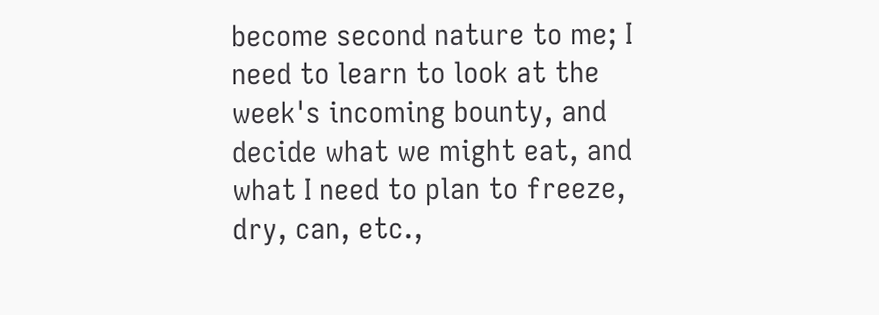become second nature to me; I need to learn to look at the week's incoming bounty, and decide what we might eat, and what I need to plan to freeze, dry, can, etc.,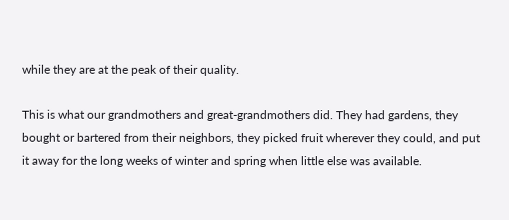while they are at the peak of their quality.

This is what our grandmothers and great-grandmothers did. They had gardens, they bought or bartered from their neighbors, they picked fruit wherever they could, and put it away for the long weeks of winter and spring when little else was available.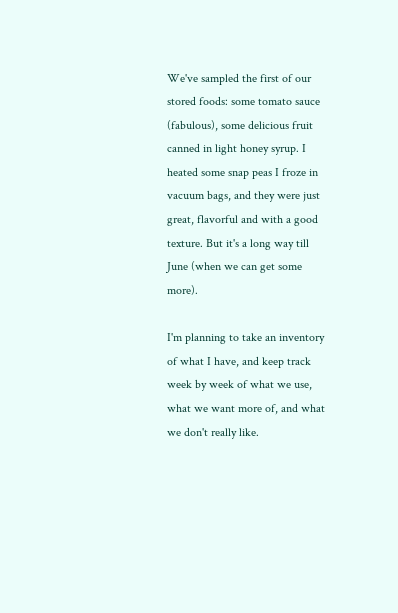We've sampled the first of our stored foods: some tomato sauce (fabulous), some delicious fruit canned in light honey syrup. I heated some snap peas I froze in vacuum bags, and they were just great, flavorful and with a good texture. But it's a long way till June (when we can get some more).

I'm planning to take an inventory of what I have, and keep track week by week of what we use, what we want more of, and what we don't really like.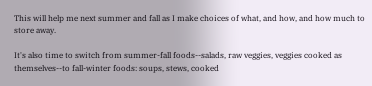This will help me next summer and fall as I make choices of what, and how, and how much to store away.

It's also time to switch from summer-fall foods--salads, raw veggies, veggies cooked as themselves--to fall-winter foods: soups, stews, cooked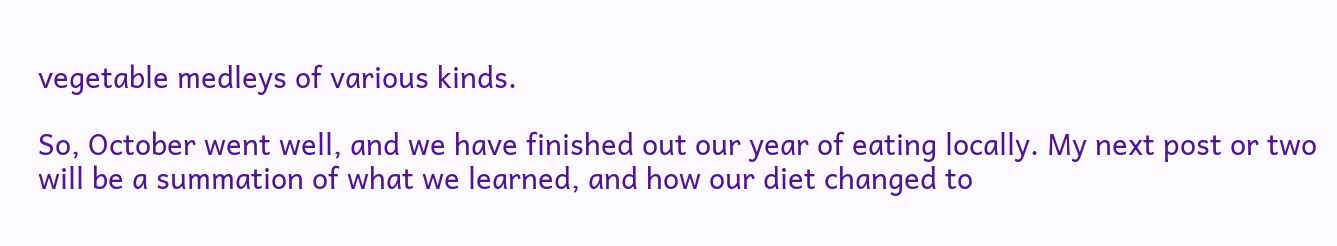vegetable medleys of various kinds.

So, October went well, and we have finished out our year of eating locally. My next post or two will be a summation of what we learned, and how our diet changed to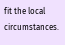fit the local circumstances.